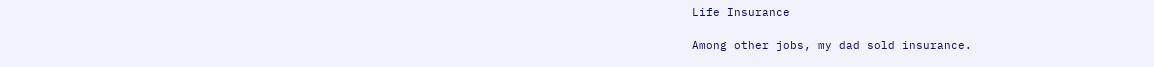Life Insurance

Among other jobs, my dad sold insurance.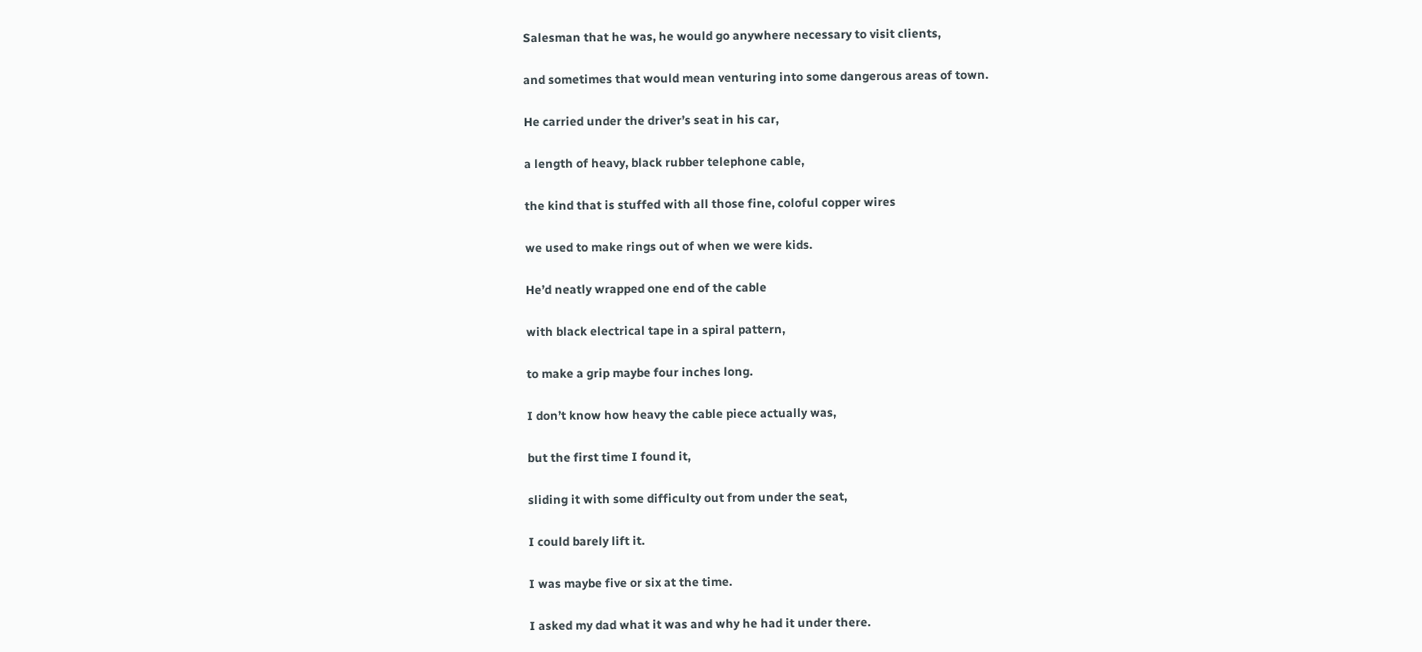Salesman that he was, he would go anywhere necessary to visit clients,

and sometimes that would mean venturing into some dangerous areas of town.

He carried under the driver’s seat in his car,

a length of heavy, black rubber telephone cable,

the kind that is stuffed with all those fine, coloful copper wires

we used to make rings out of when we were kids.

He’d neatly wrapped one end of the cable

with black electrical tape in a spiral pattern,

to make a grip maybe four inches long.

I don’t know how heavy the cable piece actually was,

but the first time I found it,

sliding it with some difficulty out from under the seat,

I could barely lift it.

I was maybe five or six at the time.

I asked my dad what it was and why he had it under there.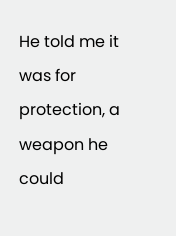He told me it was for protection, a weapon he could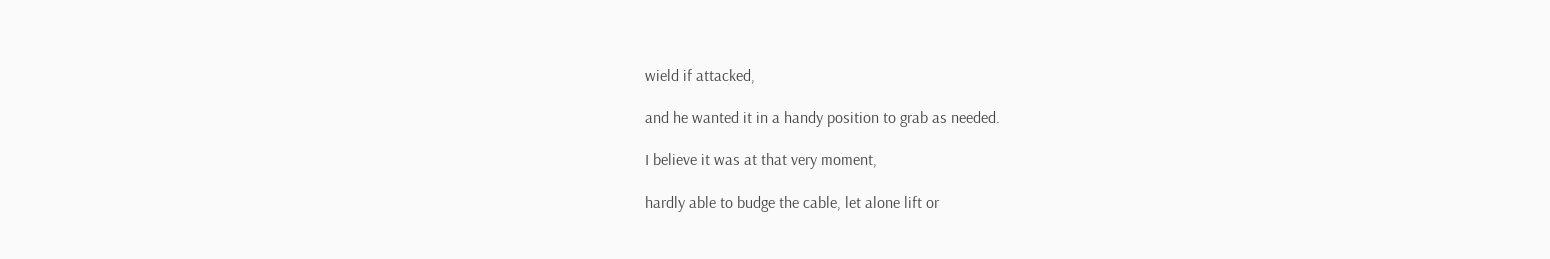wield if attacked,

and he wanted it in a handy position to grab as needed.

I believe it was at that very moment,

hardly able to budge the cable, let alone lift or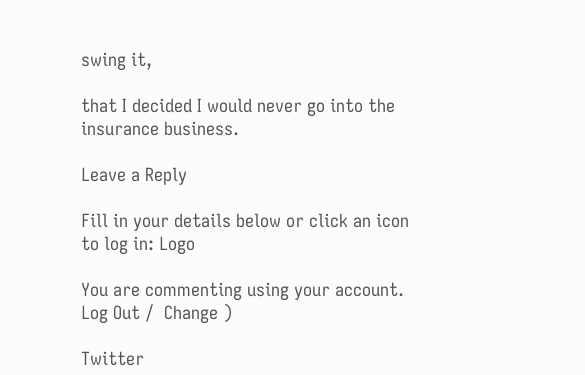swing it,

that I decided I would never go into the insurance business.

Leave a Reply

Fill in your details below or click an icon to log in: Logo

You are commenting using your account. Log Out /  Change )

Twitter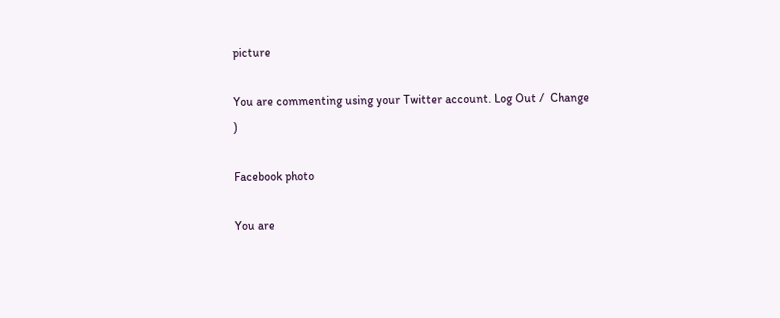picture

You are commenting using your Twitter account. Log Out /  Change )

Facebook photo

You are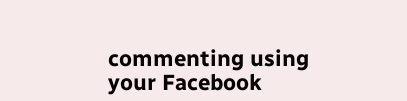commenting using your Facebook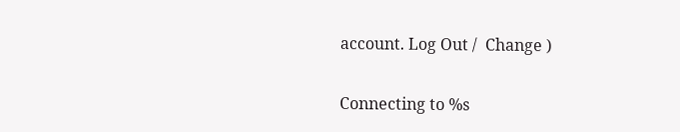account. Log Out /  Change )

Connecting to %s